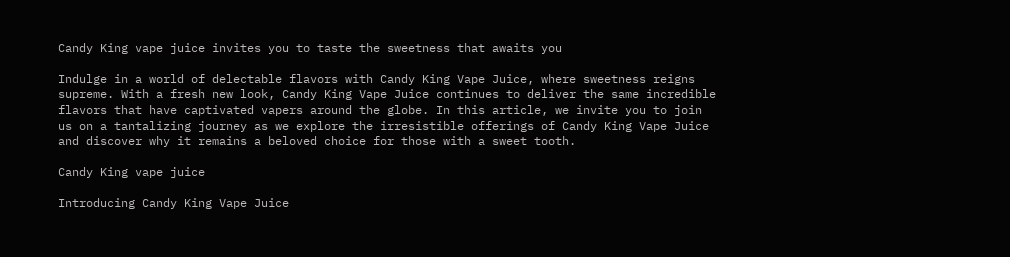Candy King vape juice invites you to taste the sweetness that awaits you

Indulge in a world of delectable flavors with Candy King Vape Juice, where sweetness reigns supreme. With a fresh new look, Candy King Vape Juice continues to deliver the same incredible flavors that have captivated vapers around the globe. In this article, we invite you to join us on a tantalizing journey as we explore the irresistible offerings of Candy King Vape Juice and discover why it remains a beloved choice for those with a sweet tooth.

Candy King vape juice

Introducing Candy King Vape Juice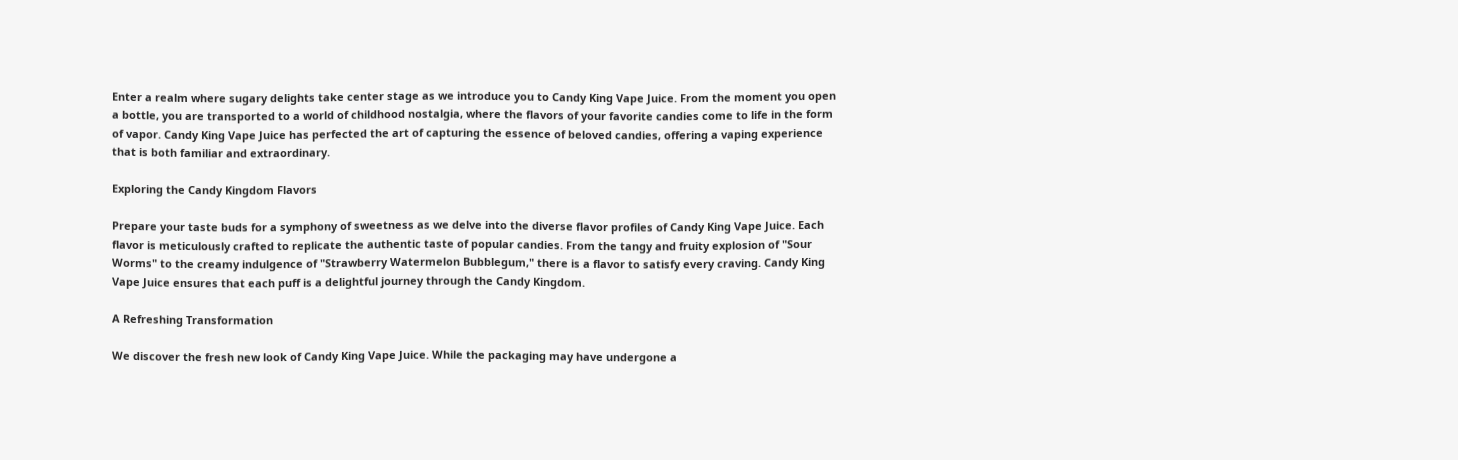Enter a realm where sugary delights take center stage as we introduce you to Candy King Vape Juice. From the moment you open a bottle, you are transported to a world of childhood nostalgia, where the flavors of your favorite candies come to life in the form of vapor. Candy King Vape Juice has perfected the art of capturing the essence of beloved candies, offering a vaping experience that is both familiar and extraordinary.

Exploring the Candy Kingdom Flavors

Prepare your taste buds for a symphony of sweetness as we delve into the diverse flavor profiles of Candy King Vape Juice. Each flavor is meticulously crafted to replicate the authentic taste of popular candies. From the tangy and fruity explosion of "Sour Worms" to the creamy indulgence of "Strawberry Watermelon Bubblegum," there is a flavor to satisfy every craving. Candy King Vape Juice ensures that each puff is a delightful journey through the Candy Kingdom.

A Refreshing Transformation

We discover the fresh new look of Candy King Vape Juice. While the packaging may have undergone a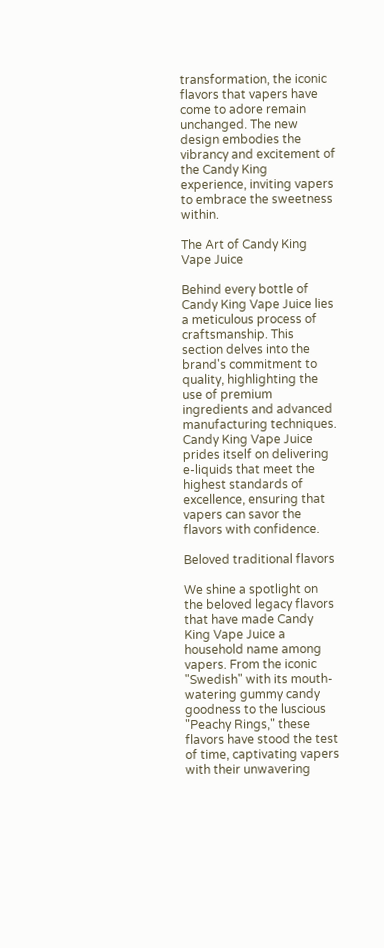transformation, the iconic flavors that vapers have come to adore remain unchanged. The new design embodies the vibrancy and excitement of the Candy King experience, inviting vapers to embrace the sweetness within.

The Art of Candy King Vape Juice

Behind every bottle of Candy King Vape Juice lies a meticulous process of craftsmanship. This section delves into the brand's commitment to quality, highlighting the use of premium ingredients and advanced manufacturing techniques. Candy King Vape Juice prides itself on delivering e-liquids that meet the highest standards of excellence, ensuring that vapers can savor the flavors with confidence.

Beloved traditional flavors

We shine a spotlight on the beloved legacy flavors that have made Candy King Vape Juice a household name among vapers. From the iconic "Swedish" with its mouth-watering gummy candy goodness to the luscious "Peachy Rings," these flavors have stood the test of time, captivating vapers with their unwavering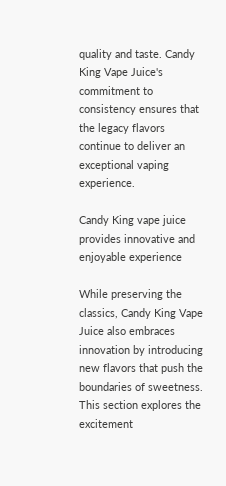quality and taste. Candy King Vape Juice's commitment to consistency ensures that the legacy flavors continue to deliver an exceptional vaping experience.

Candy King vape juice provides innovative and enjoyable experience

While preserving the classics, Candy King Vape Juice also embraces innovation by introducing new flavors that push the boundaries of sweetness. This section explores the excitement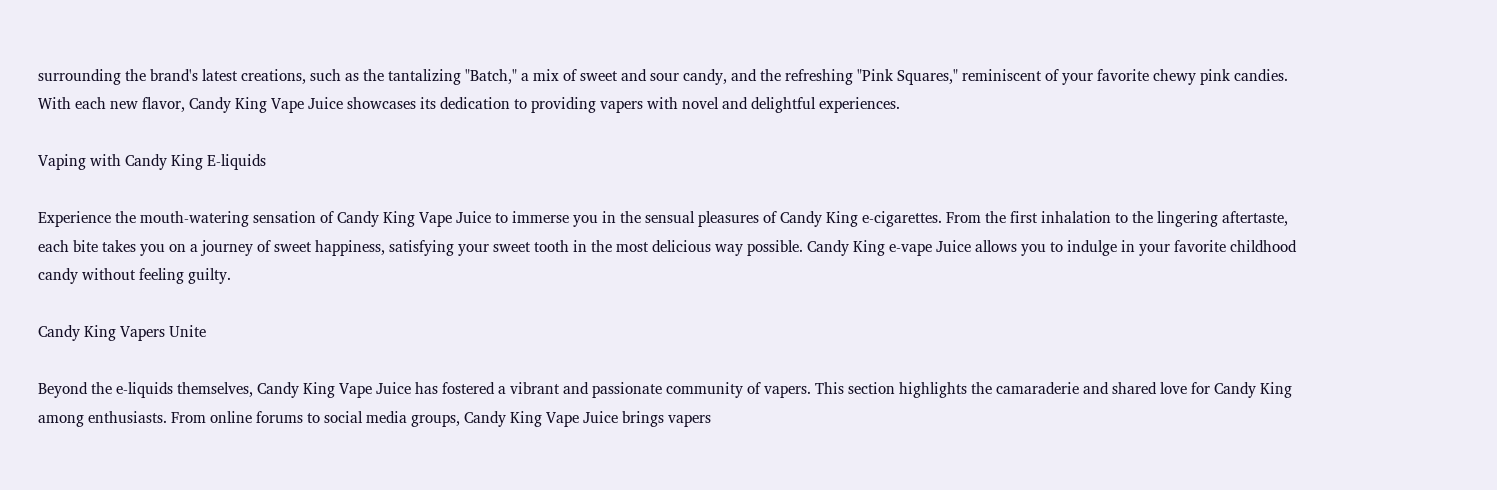surrounding the brand's latest creations, such as the tantalizing "Batch," a mix of sweet and sour candy, and the refreshing "Pink Squares," reminiscent of your favorite chewy pink candies. With each new flavor, Candy King Vape Juice showcases its dedication to providing vapers with novel and delightful experiences.

Vaping with Candy King E-liquids

Experience the mouth-watering sensation of Candy King Vape Juice to immerse you in the sensual pleasures of Candy King e-cigarettes. From the first inhalation to the lingering aftertaste, each bite takes you on a journey of sweet happiness, satisfying your sweet tooth in the most delicious way possible. Candy King e-vape Juice allows you to indulge in your favorite childhood candy without feeling guilty.

Candy King Vapers Unite

Beyond the e-liquids themselves, Candy King Vape Juice has fostered a vibrant and passionate community of vapers. This section highlights the camaraderie and shared love for Candy King among enthusiasts. From online forums to social media groups, Candy King Vape Juice brings vapers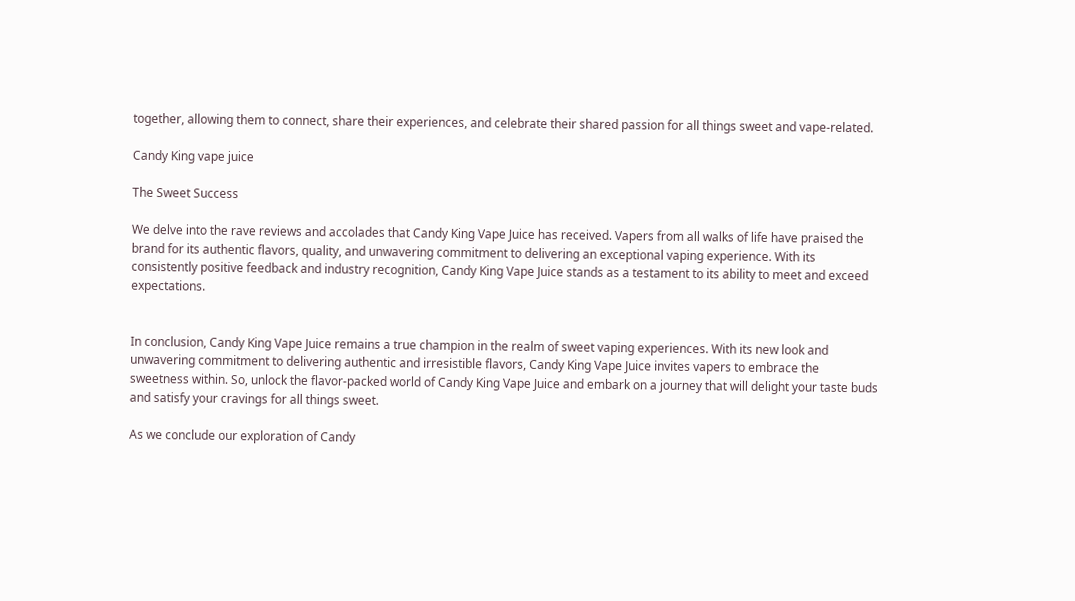together, allowing them to connect, share their experiences, and celebrate their shared passion for all things sweet and vape-related.

Candy King vape juice

The Sweet Success

We delve into the rave reviews and accolades that Candy King Vape Juice has received. Vapers from all walks of life have praised the brand for its authentic flavors, quality, and unwavering commitment to delivering an exceptional vaping experience. With its consistently positive feedback and industry recognition, Candy King Vape Juice stands as a testament to its ability to meet and exceed expectations.


In conclusion, Candy King Vape Juice remains a true champion in the realm of sweet vaping experiences. With its new look and unwavering commitment to delivering authentic and irresistible flavors, Candy King Vape Juice invites vapers to embrace the sweetness within. So, unlock the flavor-packed world of Candy King Vape Juice and embark on a journey that will delight your taste buds and satisfy your cravings for all things sweet.

As we conclude our exploration of Candy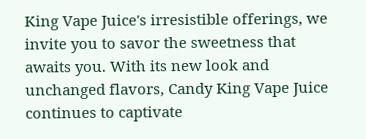King Vape Juice's irresistible offerings, we invite you to savor the sweetness that awaits you. With its new look and unchanged flavors, Candy King Vape Juice continues to captivate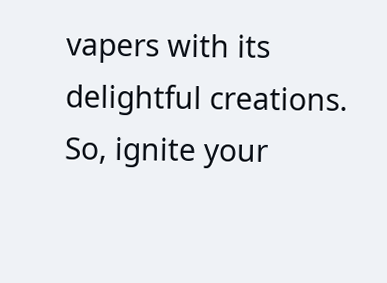vapers with its delightful creations. So, ignite your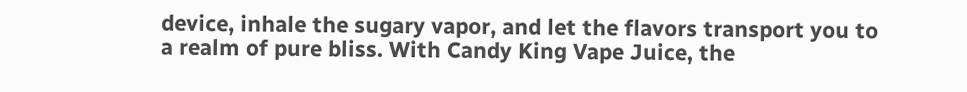device, inhale the sugary vapor, and let the flavors transport you to a realm of pure bliss. With Candy King Vape Juice, the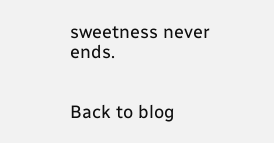sweetness never ends.


Back to blog